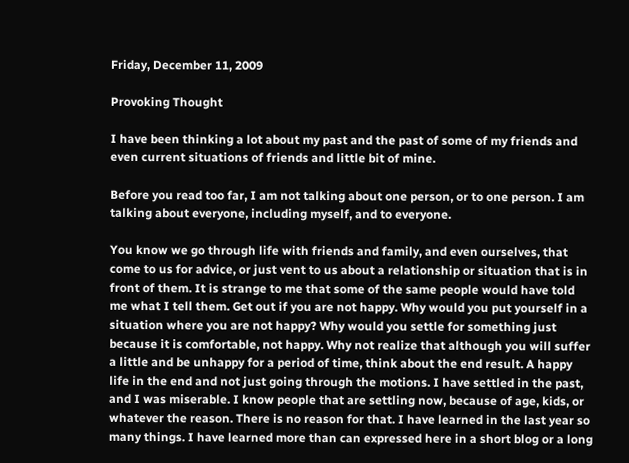Friday, December 11, 2009

Provoking Thought

I have been thinking a lot about my past and the past of some of my friends and even current situations of friends and little bit of mine.

Before you read too far, I am not talking about one person, or to one person. I am talking about everyone, including myself, and to everyone.

You know we go through life with friends and family, and even ourselves, that come to us for advice, or just vent to us about a relationship or situation that is in front of them. It is strange to me that some of the same people would have told me what I tell them. Get out if you are not happy. Why would you put yourself in a situation where you are not happy? Why would you settle for something just because it is comfortable, not happy. Why not realize that although you will suffer a little and be unhappy for a period of time, think about the end result. A happy life in the end and not just going through the motions. I have settled in the past, and I was miserable. I know people that are settling now, because of age, kids, or whatever the reason. There is no reason for that. I have learned in the last year so many things. I have learned more than can expressed here in a short blog or a long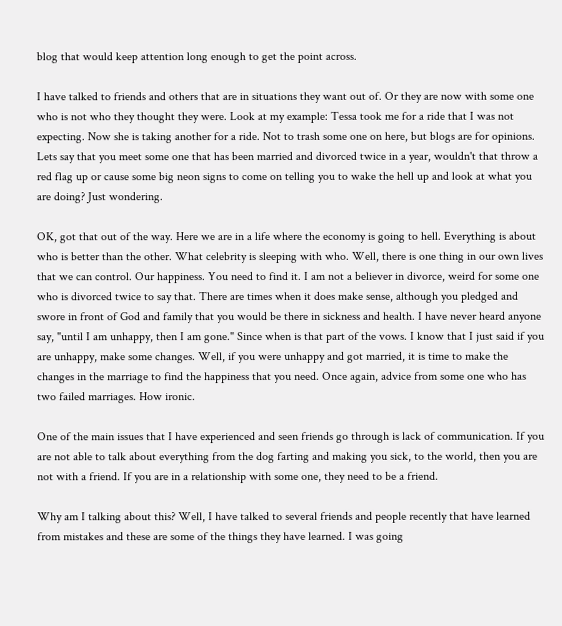blog that would keep attention long enough to get the point across.

I have talked to friends and others that are in situations they want out of. Or they are now with some one who is not who they thought they were. Look at my example: Tessa took me for a ride that I was not expecting. Now she is taking another for a ride. Not to trash some one on here, but blogs are for opinions. Lets say that you meet some one that has been married and divorced twice in a year, wouldn't that throw a red flag up or cause some big neon signs to come on telling you to wake the hell up and look at what you are doing? Just wondering.

OK, got that out of the way. Here we are in a life where the economy is going to hell. Everything is about who is better than the other. What celebrity is sleeping with who. Well, there is one thing in our own lives that we can control. Our happiness. You need to find it. I am not a believer in divorce, weird for some one who is divorced twice to say that. There are times when it does make sense, although you pledged and swore in front of God and family that you would be there in sickness and health. I have never heard anyone say, "until I am unhappy, then I am gone." Since when is that part of the vows. I know that I just said if you are unhappy, make some changes. Well, if you were unhappy and got married, it is time to make the changes in the marriage to find the happiness that you need. Once again, advice from some one who has two failed marriages. How ironic.

One of the main issues that I have experienced and seen friends go through is lack of communication. If you are not able to talk about everything from the dog farting and making you sick, to the world, then you are not with a friend. If you are in a relationship with some one, they need to be a friend.

Why am I talking about this? Well, I have talked to several friends and people recently that have learned from mistakes and these are some of the things they have learned. I was going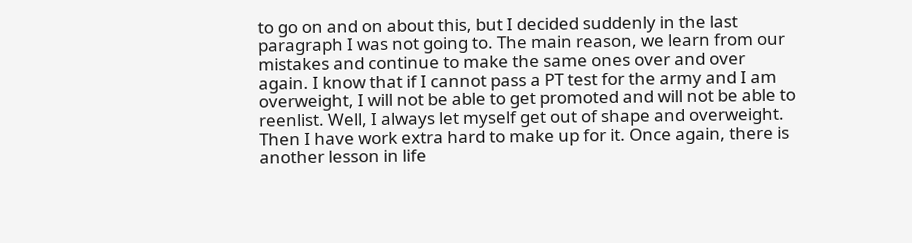to go on and on about this, but I decided suddenly in the last paragraph I was not going to. The main reason, we learn from our mistakes and continue to make the same ones over and over again. I know that if I cannot pass a PT test for the army and I am overweight, I will not be able to get promoted and will not be able to reenlist. Well, I always let myself get out of shape and overweight. Then I have work extra hard to make up for it. Once again, there is another lesson in life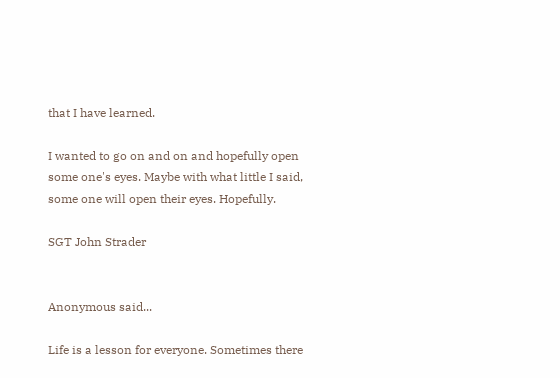that I have learned.

I wanted to go on and on and hopefully open some one's eyes. Maybe with what little I said, some one will open their eyes. Hopefully.

SGT John Strader


Anonymous said...

Life is a lesson for everyone. Sometimes there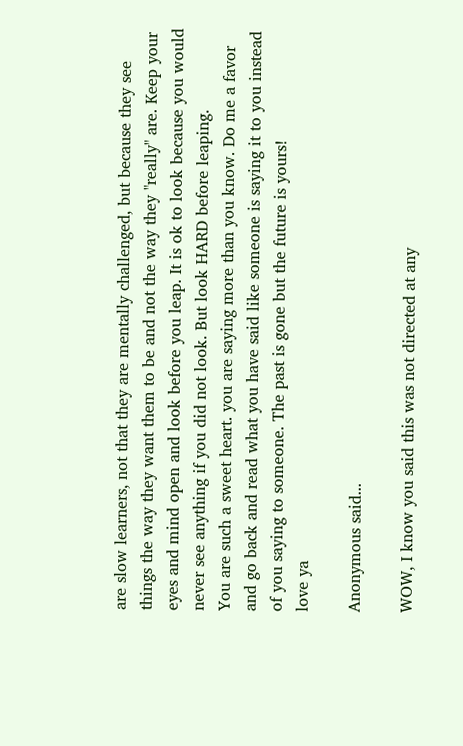are slow learners, not that they are mentally challenged, but because they see things the way they want them to be and not the way they "really" are. Keep your eyes and mind open and look before you leap. It is ok to look because you would never see anything if you did not look. But look HARD before leaping.
You are such a sweet heart. you are saying more than you know. Do me a favor and go back and read what you have said like someone is saying it to you instead of you saying to someone. The past is gone but the future is yours!
love ya

Anonymous said...

WOW, I know you said this was not directed at any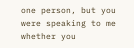one person, but you were speaking to me whether you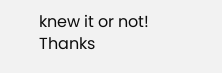knew it or not! Thanks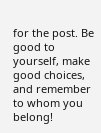for the post. Be good to yourself, make good choices, and remember to whom you belong!